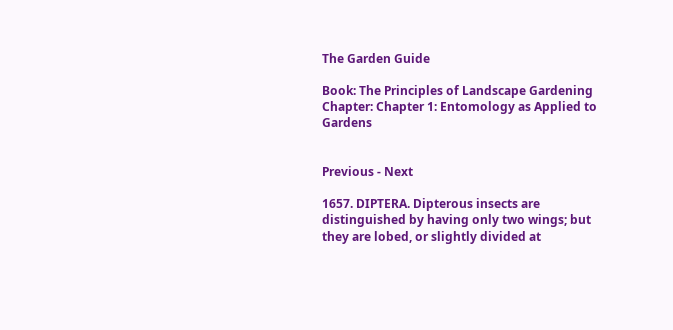The Garden Guide

Book: The Principles of Landscape Gardening
Chapter: Chapter 1: Entomology as Applied to Gardens


Previous - Next

1657. DIPTERA. Dipterous insects are distinguished by having only two wings; but they are lobed, or slightly divided at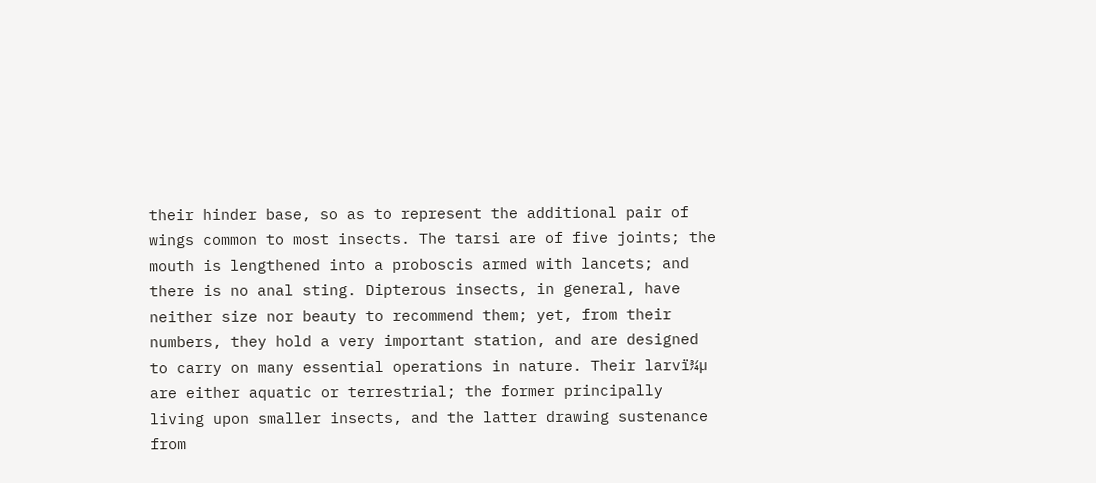their hinder base, so as to represent the additional pair of wings common to most insects. The tarsi are of five joints; the mouth is lengthened into a proboscis armed with lancets; and there is no anal sting. Dipterous insects, in general, have neither size nor beauty to recommend them; yet, from their numbers, they hold a very important station, and are designed to carry on many essential operations in nature. Their larvï¾µ are either aquatic or terrestrial; the former principally living upon smaller insects, and the latter drawing sustenance from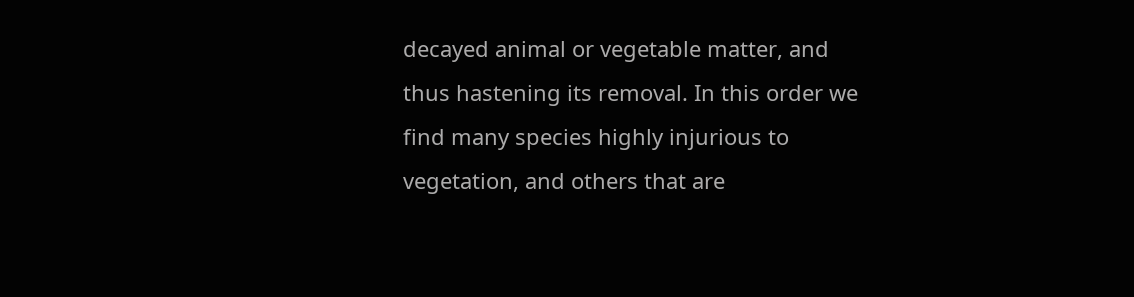decayed animal or vegetable matter, and thus hastening its removal. In this order we find many species highly injurious to vegetation, and others that are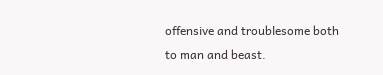offensive and troublesome both to man and beast.